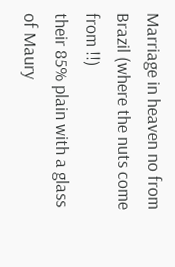Marriage in heaven no from Brazil (where the nuts come from !!)
their 85% plain with a glass of Maury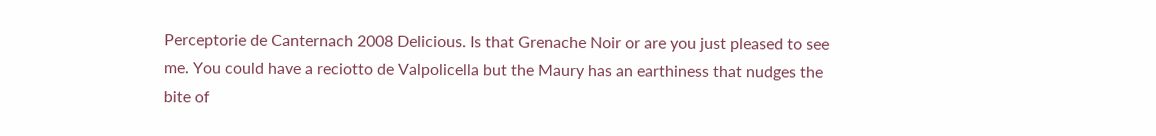Perceptorie de Canternach 2008 Delicious. Is that Grenache Noir or are you just pleased to see me. You could have a reciotto de Valpolicella but the Maury has an earthiness that nudges the bite of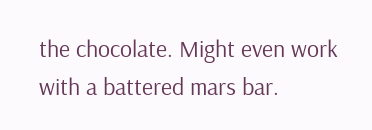the chocolate. Might even work with a battered mars bar.